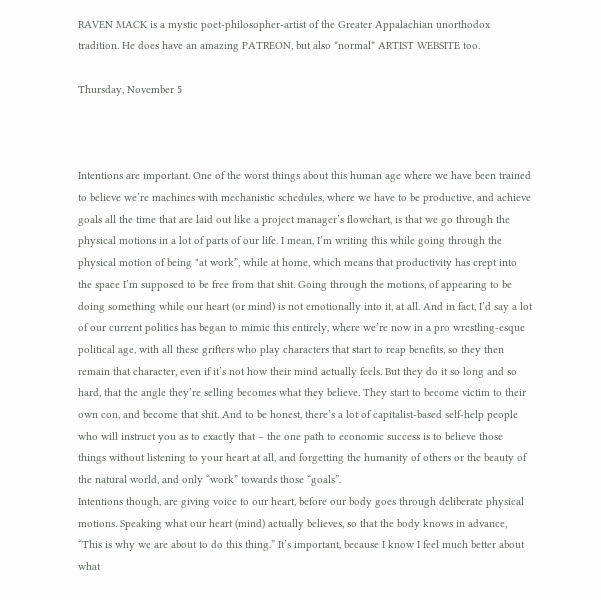RAVEN MACK is a mystic poet-philosopher-artist of the Greater Appalachian unorthodox tradition. He does have an amazing PATREON, but also *normal* ARTIST WEBSITE too.

Thursday, November 5



Intentions are important. One of the worst things about this human age where we have been trained to believe we’re machines with mechanistic schedules, where we have to be productive, and achieve goals all the time that are laid out like a project manager’s flowchart, is that we go through the physical motions in a lot of parts of our life. I mean, I’m writing this while going through the physical motion of being "at work”, while at home, which means that productivity has crept into the space I’m supposed to be free from that shit. Going through the motions, of appearing to be doing something while our heart (or mind) is not emotionally into it, at all. And in fact, I’d say a lot of our current politics has began to mimic this entirely, where we’re now in a pro wrestling-esque political age, with all these grifters who play characters that start to reap benefits, so they then remain that character, even if it’s not how their mind actually feels. But they do it so long and so hard, that the angle they’re selling becomes what they believe. They start to become victim to their own con, and become that shit. And to be honest, there’s a lot of capitalist-based self-help people who will instruct you as to exactly that – the one path to economic success is to believe those things without listening to your heart at all, and forgetting the humanity of others or the beauty of the natural world, and only “work” towards those “goals”.
Intentions though, are giving voice to our heart, before our body goes through deliberate physical motions. Speaking what our heart (mind) actually believes, so that the body knows in advance, “This is why we are about to do this thing.” It’s important, because I know I feel much better about what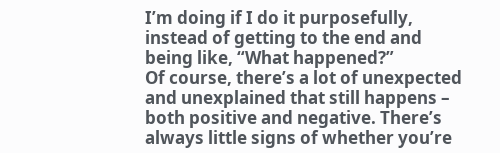I’m doing if I do it purposefully, instead of getting to the end and being like, “What happened?”
Of course, there’s a lot of unexpected and unexplained that still happens – both positive and negative. There’s always little signs of whether you’re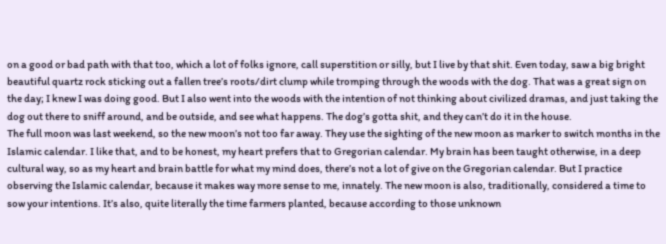on a good or bad path with that too, which a lot of folks ignore, call superstition or silly, but I live by that shit. Even today, saw a big bright beautiful quartz rock sticking out a fallen tree’s roots/dirt clump while tromping through the woods with the dog. That was a great sign on the day; I knew I was doing good. But I also went into the woods with the intention of not thinking about civilized dramas, and just taking the dog out there to sniff around, and be outside, and see what happens. The dog’s gotta shit, and they can’t do it in the house.
The full moon was last weekend, so the new moon’s not too far away. They use the sighting of the new moon as marker to switch months in the Islamic calendar. I like that, and to be honest, my heart prefers that to Gregorian calendar. My brain has been taught otherwise, in a deep cultural way, so as my heart and brain battle for what my mind does, there’s not a lot of give on the Gregorian calendar. But I practice observing the Islamic calendar, because it makes way more sense to me, innately. The new moon is also, traditionally, considered a time to sow your intentions. It’s also, quite literally the time farmers planted, because according to those unknown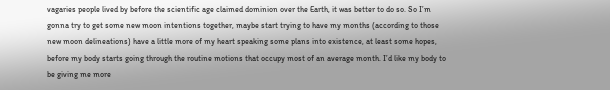vagaries people lived by before the scientific age claimed dominion over the Earth, it was better to do so. So I’m gonna try to get some new moon intentions together, maybe start trying to have my months (according to those new moon delineations) have a little more of my heart speaking some plans into existence, at least some hopes, before my body starts going through the routine motions that occupy most of an average month. I’d like my body to be giving me more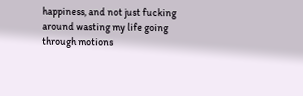happiness, and not just fucking around wasting my life going through motions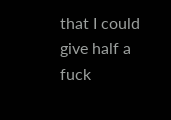that I could give half a fuck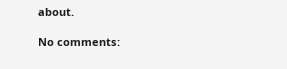about.

No comments: